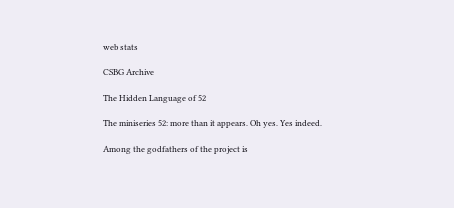web stats

CSBG Archive

The Hidden Language of 52

The miniseries 52: more than it appears. Oh yes. Yes indeed.

Among the godfathers of the project is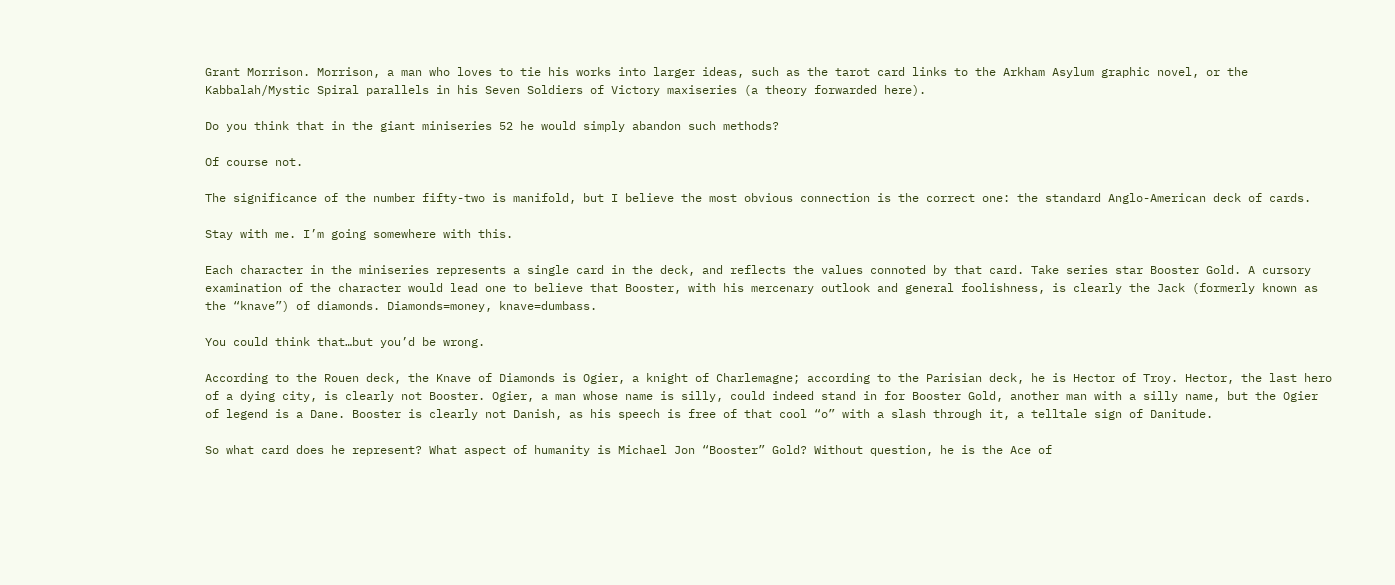Grant Morrison. Morrison, a man who loves to tie his works into larger ideas, such as the tarot card links to the Arkham Asylum graphic novel, or the Kabbalah/Mystic Spiral parallels in his Seven Soldiers of Victory maxiseries (a theory forwarded here).

Do you think that in the giant miniseries 52 he would simply abandon such methods?

Of course not.

The significance of the number fifty-two is manifold, but I believe the most obvious connection is the correct one: the standard Anglo-American deck of cards.

Stay with me. I’m going somewhere with this.

Each character in the miniseries represents a single card in the deck, and reflects the values connoted by that card. Take series star Booster Gold. A cursory examination of the character would lead one to believe that Booster, with his mercenary outlook and general foolishness, is clearly the Jack (formerly known as the “knave”) of diamonds. Diamonds=money, knave=dumbass.

You could think that…but you’d be wrong.

According to the Rouen deck, the Knave of Diamonds is Ogier, a knight of Charlemagne; according to the Parisian deck, he is Hector of Troy. Hector, the last hero of a dying city, is clearly not Booster. Ogier, a man whose name is silly, could indeed stand in for Booster Gold, another man with a silly name, but the Ogier of legend is a Dane. Booster is clearly not Danish, as his speech is free of that cool “o” with a slash through it, a telltale sign of Danitude.

So what card does he represent? What aspect of humanity is Michael Jon “Booster” Gold? Without question, he is the Ace of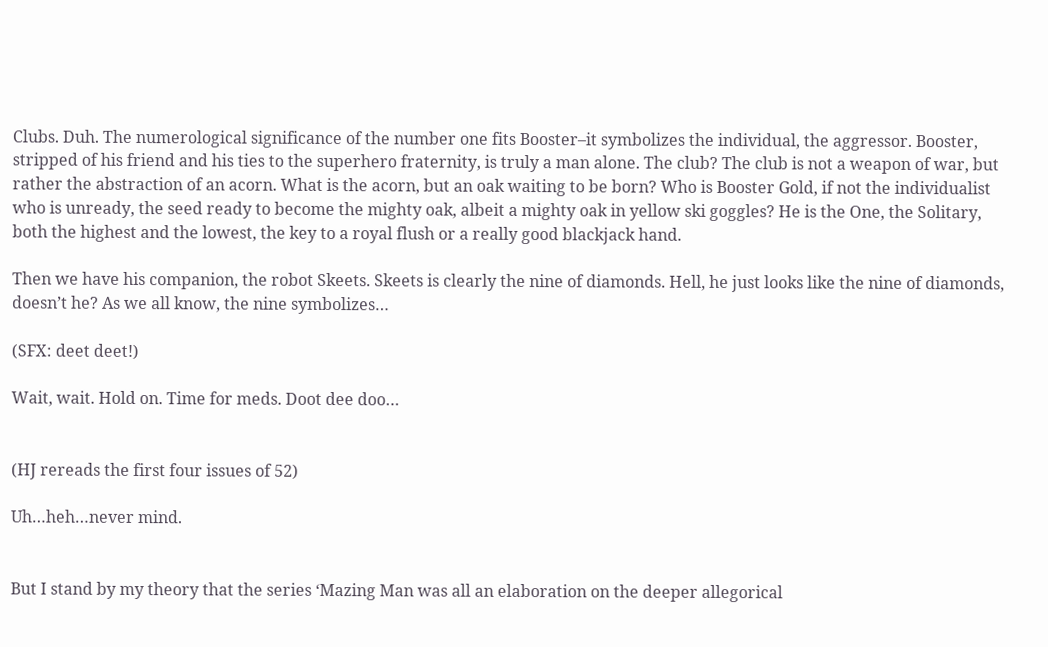Clubs. Duh. The numerological significance of the number one fits Booster–it symbolizes the individual, the aggressor. Booster, stripped of his friend and his ties to the superhero fraternity, is truly a man alone. The club? The club is not a weapon of war, but rather the abstraction of an acorn. What is the acorn, but an oak waiting to be born? Who is Booster Gold, if not the individualist who is unready, the seed ready to become the mighty oak, albeit a mighty oak in yellow ski goggles? He is the One, the Solitary, both the highest and the lowest, the key to a royal flush or a really good blackjack hand.

Then we have his companion, the robot Skeets. Skeets is clearly the nine of diamonds. Hell, he just looks like the nine of diamonds, doesn’t he? As we all know, the nine symbolizes…

(SFX: deet deet!)

Wait, wait. Hold on. Time for meds. Doot dee doo…


(HJ rereads the first four issues of 52)

Uh…heh…never mind.


But I stand by my theory that the series ‘Mazing Man was all an elaboration on the deeper allegorical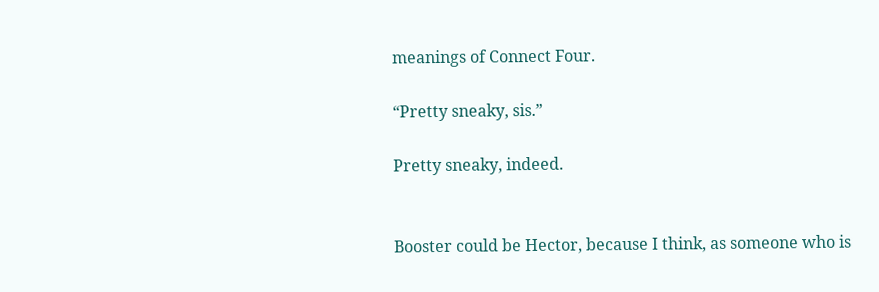meanings of Connect Four.

“Pretty sneaky, sis.”

Pretty sneaky, indeed.


Booster could be Hector, because I think, as someone who is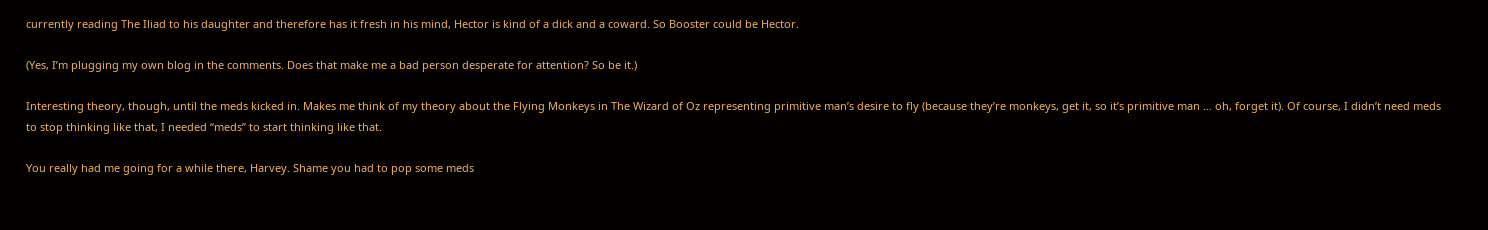currently reading The Iliad to his daughter and therefore has it fresh in his mind, Hector is kind of a dick and a coward. So Booster could be Hector.

(Yes, I’m plugging my own blog in the comments. Does that make me a bad person desperate for attention? So be it.)

Interesting theory, though, until the meds kicked in. Makes me think of my theory about the Flying Monkeys in The Wizard of Oz representing primitive man’s desire to fly (because they’re monkeys, get it, so it’s primitive man … oh, forget it). Of course, I didn’t need meds to stop thinking like that, I needed “meds” to start thinking like that.

You really had me going for a while there, Harvey. Shame you had to pop some meds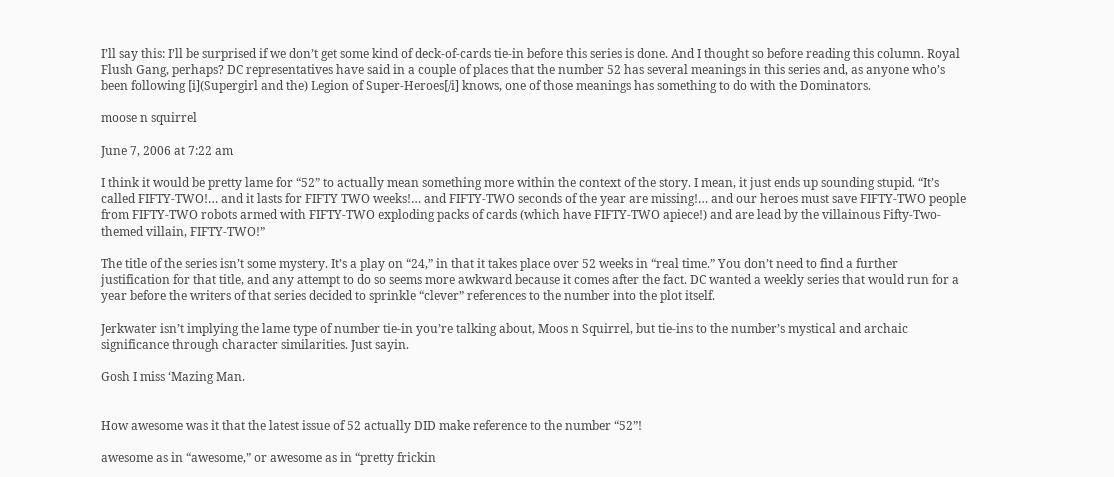I’ll say this: I’ll be surprised if we don’t get some kind of deck-of-cards tie-in before this series is done. And I thought so before reading this column. Royal Flush Gang, perhaps? DC representatives have said in a couple of places that the number 52 has several meanings in this series and, as anyone who’s been following [i](Supergirl and the) Legion of Super-Heroes[/i] knows, one of those meanings has something to do with the Dominators.

moose n squirrel

June 7, 2006 at 7:22 am

I think it would be pretty lame for “52” to actually mean something more within the context of the story. I mean, it just ends up sounding stupid. “It’s called FIFTY-TWO!… and it lasts for FIFTY TWO weeks!… and FIFTY-TWO seconds of the year are missing!… and our heroes must save FIFTY-TWO people from FIFTY-TWO robots armed with FIFTY-TWO exploding packs of cards (which have FIFTY-TWO apiece!) and are lead by the villainous Fifty-Two-themed villain, FIFTY-TWO!”

The title of the series isn’t some mystery. It’s a play on “24,” in that it takes place over 52 weeks in “real time.” You don’t need to find a further justification for that title, and any attempt to do so seems more awkward because it comes after the fact. DC wanted a weekly series that would run for a year before the writers of that series decided to sprinkle “clever” references to the number into the plot itself.

Jerkwater isn’t implying the lame type of number tie-in you’re talking about, Moos n Squirrel, but tie-ins to the number’s mystical and archaic significance through character similarities. Just sayin.

Gosh I miss ‘Mazing Man.


How awesome was it that the latest issue of 52 actually DID make reference to the number “52”!

awesome as in “awesome,” or awesome as in “pretty frickin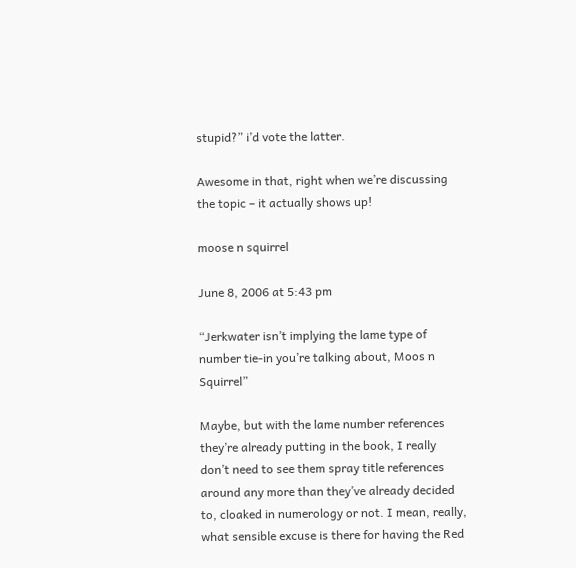stupid?” i’d vote the latter.

Awesome in that, right when we’re discussing the topic – it actually shows up!

moose n squirrel

June 8, 2006 at 5:43 pm

“Jerkwater isn’t implying the lame type of number tie-in you’re talking about, Moos n Squirrel”

Maybe, but with the lame number references they’re already putting in the book, I really don’t need to see them spray title references around any more than they’ve already decided to, cloaked in numerology or not. I mean, really, what sensible excuse is there for having the Red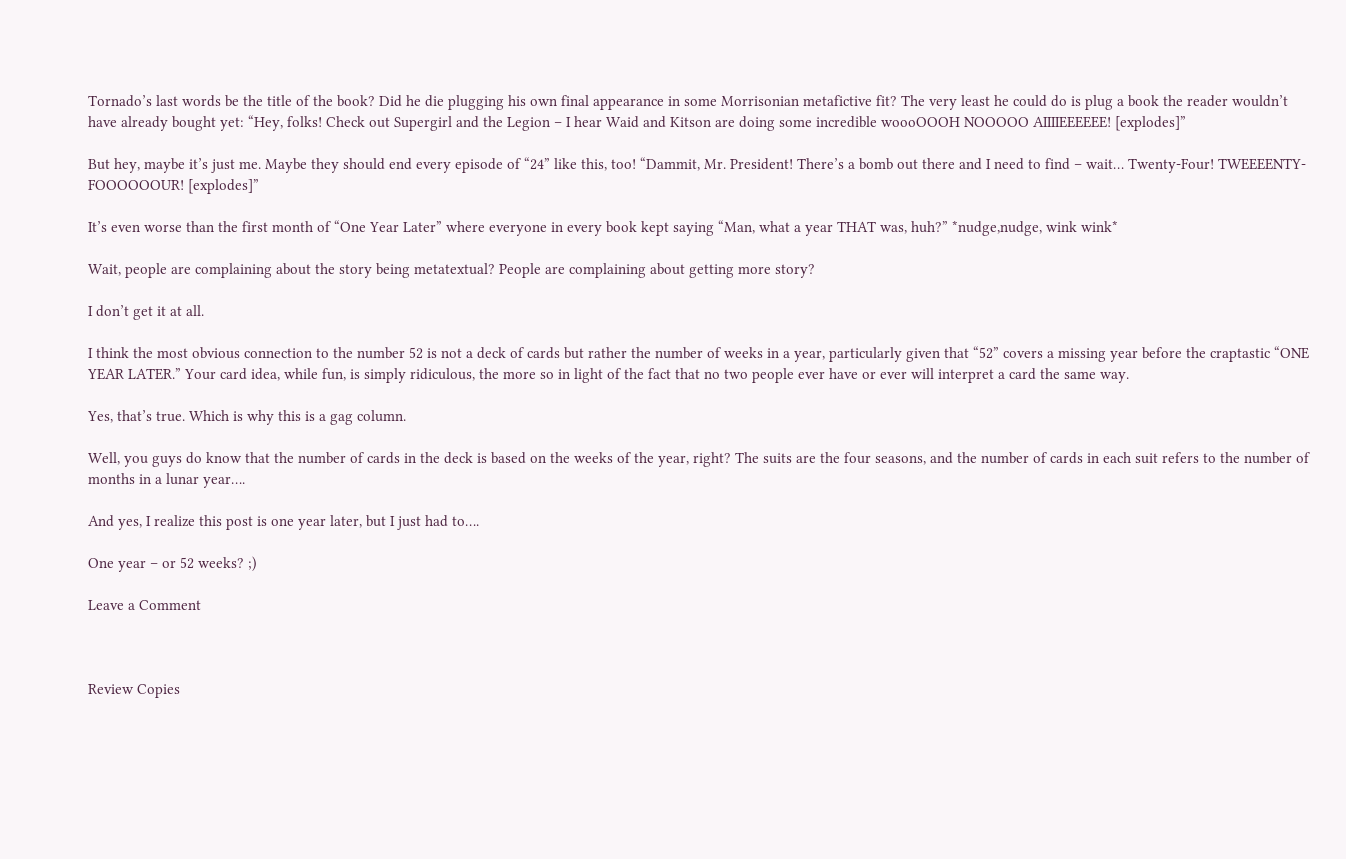Tornado’s last words be the title of the book? Did he die plugging his own final appearance in some Morrisonian metafictive fit? The very least he could do is plug a book the reader wouldn’t have already bought yet: “Hey, folks! Check out Supergirl and the Legion – I hear Waid and Kitson are doing some incredible woooOOOH NOOOOO AIIIIEEEEEE! [explodes]”

But hey, maybe it’s just me. Maybe they should end every episode of “24” like this, too! “Dammit, Mr. President! There’s a bomb out there and I need to find – wait… Twenty-Four! TWEEEENTY-FOOOOOOUR! [explodes]”

It’s even worse than the first month of “One Year Later” where everyone in every book kept saying “Man, what a year THAT was, huh?” *nudge,nudge, wink wink*

Wait, people are complaining about the story being metatextual? People are complaining about getting more story?

I don’t get it at all.

I think the most obvious connection to the number 52 is not a deck of cards but rather the number of weeks in a year, particularly given that “52” covers a missing year before the craptastic “ONE YEAR LATER.” Your card idea, while fun, is simply ridiculous, the more so in light of the fact that no two people ever have or ever will interpret a card the same way.

Yes, that’s true. Which is why this is a gag column.

Well, you guys do know that the number of cards in the deck is based on the weeks of the year, right? The suits are the four seasons, and the number of cards in each suit refers to the number of months in a lunar year….

And yes, I realize this post is one year later, but I just had to….

One year – or 52 weeks? ;)

Leave a Comment



Review Copies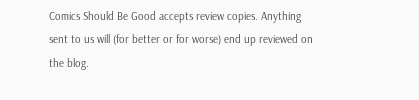Comics Should Be Good accepts review copies. Anything sent to us will (for better or for worse) end up reviewed on the blog.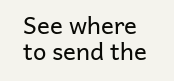See where to send the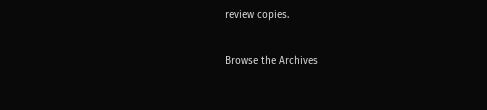review copies.

Browse the Archives